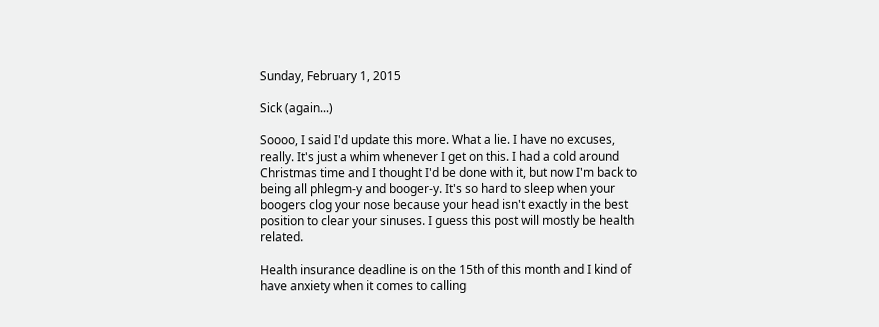Sunday, February 1, 2015

Sick (again...)

Soooo, I said I'd update this more. What a lie. I have no excuses, really. It's just a whim whenever I get on this. I had a cold around Christmas time and I thought I'd be done with it, but now I'm back to being all phlegm-y and booger-y. It's so hard to sleep when your boogers clog your nose because your head isn't exactly in the best position to clear your sinuses. I guess this post will mostly be health related.

Health insurance deadline is on the 15th of this month and I kind of have anxiety when it comes to calling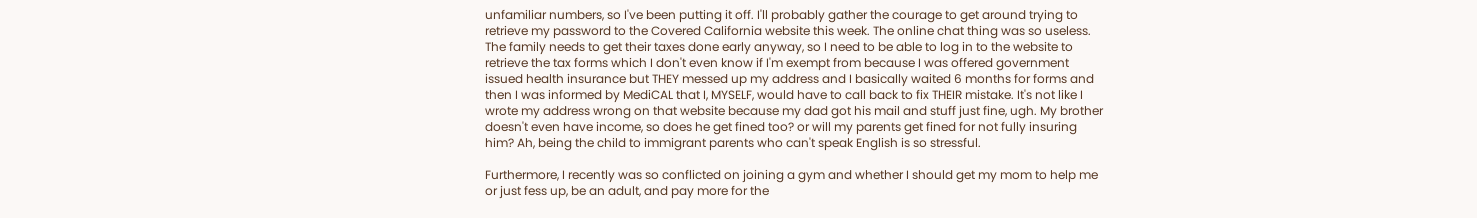unfamiliar numbers, so I've been putting it off. I'll probably gather the courage to get around trying to retrieve my password to the Covered California website this week. The online chat thing was so useless. The family needs to get their taxes done early anyway, so I need to be able to log in to the website to retrieve the tax forms which I don't even know if I'm exempt from because I was offered government issued health insurance but THEY messed up my address and I basically waited 6 months for forms and then I was informed by MediCAL that I, MYSELF, would have to call back to fix THEIR mistake. It's not like I wrote my address wrong on that website because my dad got his mail and stuff just fine, ugh. My brother doesn't even have income, so does he get fined too? or will my parents get fined for not fully insuring him? Ah, being the child to immigrant parents who can't speak English is so stressful.

Furthermore, I recently was so conflicted on joining a gym and whether I should get my mom to help me or just fess up, be an adult, and pay more for the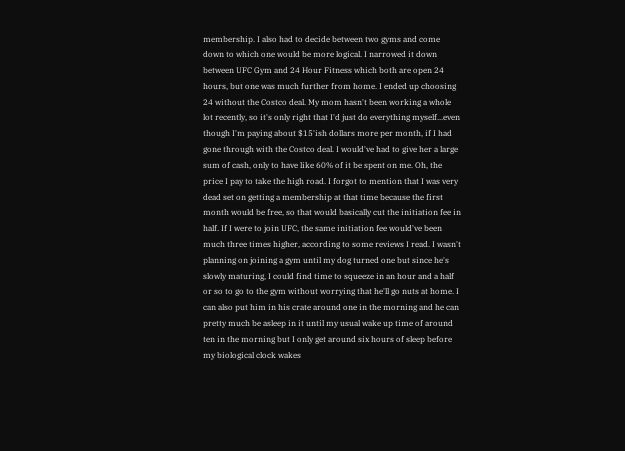membership. I also had to decide between two gyms and come down to which one would be more logical. I narrowed it down between UFC Gym and 24 Hour Fitness which both are open 24 hours, but one was much further from home. I ended up choosing 24 without the Costco deal. My mom hasn't been working a whole lot recently, so it's only right that I'd just do everything myself...even though I'm paying about $15'ish dollars more per month, if I had gone through with the Costco deal. I would've had to give her a large sum of cash, only to have like 60% of it be spent on me. Oh, the price I pay to take the high road. I forgot to mention that I was very dead set on getting a membership at that time because the first month would be free, so that would basically cut the initiation fee in half. If I were to join UFC, the same initiation fee would've been much three times higher, according to some reviews I read. I wasn't planning on joining a gym until my dog turned one but since he's slowly maturing, I could find time to squeeze in an hour and a half or so to go to the gym without worrying that he'll go nuts at home. I can also put him in his crate around one in the morning and he can pretty much be asleep in it until my usual wake up time of around ten in the morning but I only get around six hours of sleep before my biological clock wakes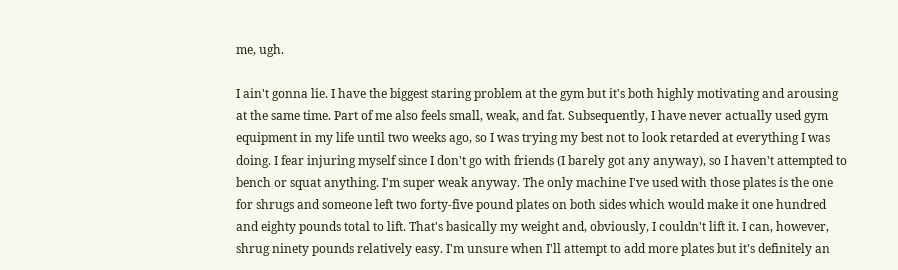me, ugh.

I ain't gonna lie. I have the biggest staring problem at the gym but it's both highly motivating and arousing at the same time. Part of me also feels small, weak, and fat. Subsequently, I have never actually used gym equipment in my life until two weeks ago, so I was trying my best not to look retarded at everything I was doing. I fear injuring myself since I don't go with friends (I barely got any anyway), so I haven't attempted to bench or squat anything. I'm super weak anyway. The only machine I've used with those plates is the one for shrugs and someone left two forty-five pound plates on both sides which would make it one hundred and eighty pounds total to lift. That's basically my weight and, obviously, I couldn't lift it. I can, however, shrug ninety pounds relatively easy. I'm unsure when I'll attempt to add more plates but it's definitely an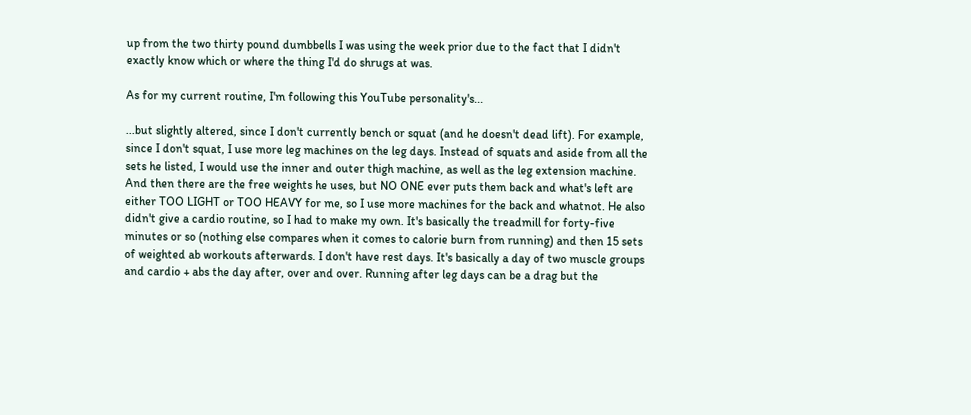up from the two thirty pound dumbbells I was using the week prior due to the fact that I didn't exactly know which or where the thing I'd do shrugs at was.

As for my current routine, I'm following this YouTube personality's...

...but slightly altered, since I don't currently bench or squat (and he doesn't dead lift). For example, since I don't squat, I use more leg machines on the leg days. Instead of squats and aside from all the sets he listed, I would use the inner and outer thigh machine, as well as the leg extension machine. And then there are the free weights he uses, but NO ONE ever puts them back and what's left are either TOO LIGHT or TOO HEAVY for me, so I use more machines for the back and whatnot. He also didn't give a cardio routine, so I had to make my own. It's basically the treadmill for forty-five minutes or so (nothing else compares when it comes to calorie burn from running) and then 15 sets of weighted ab workouts afterwards. I don't have rest days. It's basically a day of two muscle groups and cardio + abs the day after, over and over. Running after leg days can be a drag but the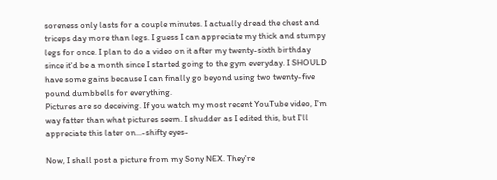soreness only lasts for a couple minutes. I actually dread the chest and triceps day more than legs. I guess I can appreciate my thick and stumpy legs for once. I plan to do a video on it after my twenty-sixth birthday since it'd be a month since I started going to the gym everyday. I SHOULD have some gains because I can finally go beyond using two twenty-five pound dumbbells for everything.
Pictures are so deceiving. If you watch my most recent YouTube video, I'm way fatter than what pictures seem. I shudder as I edited this, but I'll appreciate this later on...-shifty eyes-

Now, I shall post a picture from my Sony NEX. They're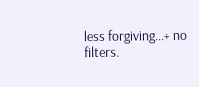less forgiving...+ no filters.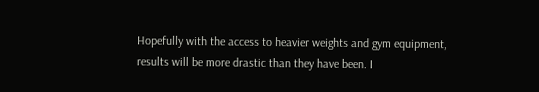Hopefully with the access to heavier weights and gym equipment, results will be more drastic than they have been. I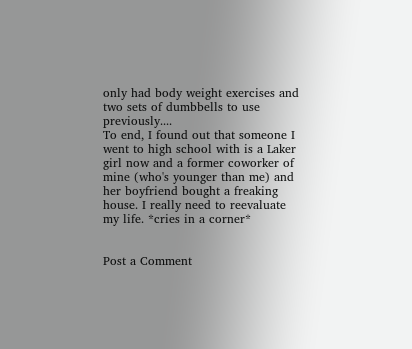only had body weight exercises and two sets of dumbbells to use previously....
To end, I found out that someone I went to high school with is a Laker girl now and a former coworker of mine (who's younger than me) and her boyfriend bought a freaking house. I really need to reevaluate my life. *cries in a corner*


Post a Comment